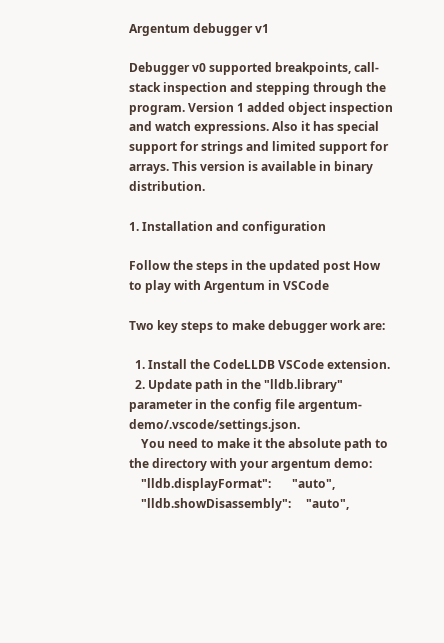Argentum debugger v1

Debugger v0 supported breakpoints, call-stack inspection and stepping through the program. Version 1 added object inspection and watch expressions. Also it has special support for strings and limited support for arrays. This version is available in binary distribution.

1. Installation and configuration

Follow the steps in the updated post How to play with Argentum in VSCode

Two key steps to make debugger work are:

  1. Install the CodeLLDB VSCode extension.
  2. Update path in the "lldb.library" parameter in the config file argentum-demo/.vscode/settings.json.
    You need to make it the absolute path to the directory with your argentum demo:
    "lldb.displayFormat":       "auto",
    "lldb.showDisassembly":     "auto",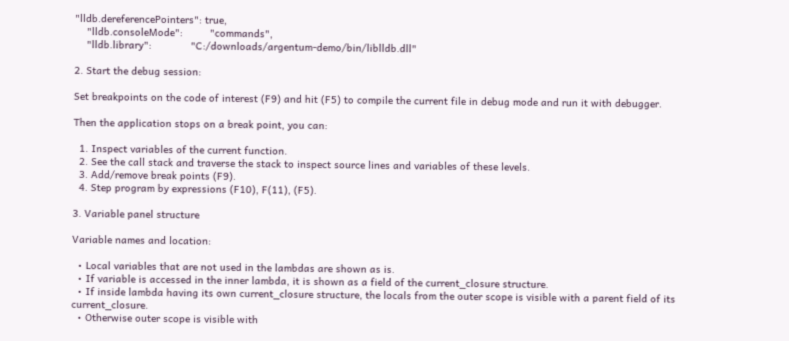"lldb.dereferencePointers": true,
    "lldb.consoleMode":         "commands",
    "lldb.library":             "C:/downloads/argentum-demo/bin/liblldb.dll"

2. Start the debug session:

Set breakpoints on the code of interest (F9) and hit (F5) to compile the current file in debug mode and run it with debugger.

Then the application stops on a break point, you can:

  1. Inspect variables of the current function.
  2. See the call stack and traverse the stack to inspect source lines and variables of these levels.
  3. Add/remove break points (F9).
  4. Step program by expressions (F10), F(11), (F5).

3. Variable panel structure

Variable names and location:

  • Local variables that are not used in the lambdas are shown as is.
  • If variable is accessed in the inner lambda, it is shown as a field of the current_closure structure.
  • If inside lambda having its own current_closure structure, the locals from the outer scope is visible with a parent field of its current_closure.
  • Otherwise outer scope is visible with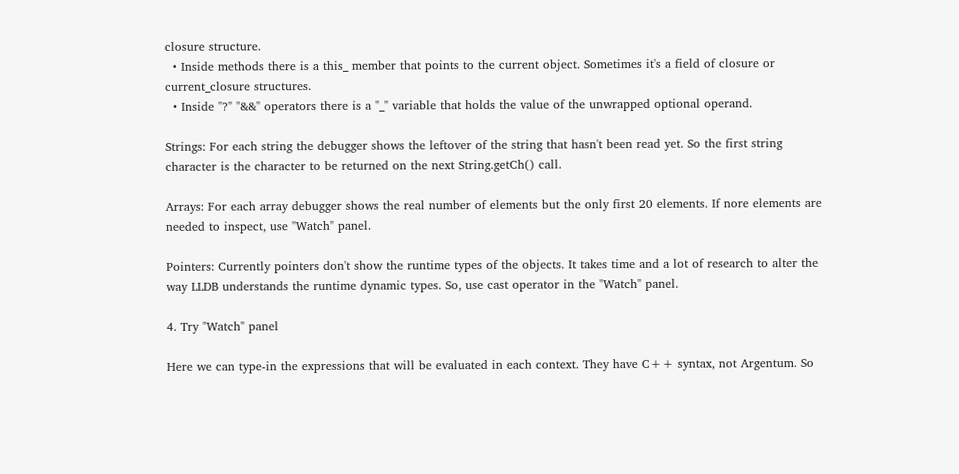closure structure.
  • Inside methods there is a this_ member that points to the current object. Sometimes it's a field of closure or current_closure structures.
  • Inside "?" "&&" operators there is a "_" variable that holds the value of the unwrapped optional operand.

Strings: For each string the debugger shows the leftover of the string that hasn't been read yet. So the first string character is the character to be returned on the next String.getCh() call.

Arrays: For each array debugger shows the real number of elements but the only first 20 elements. If nore elements are needed to inspect, use "Watch" panel.

Pointers: Currently pointers don't show the runtime types of the objects. It takes time and a lot of research to alter the way LLDB understands the runtime dynamic types. So, use cast operator in the "Watch" panel.

4. Try "Watch" panel

Here we can type-in the expressions that will be evaluated in each context. They have C++ syntax, not Argentum. So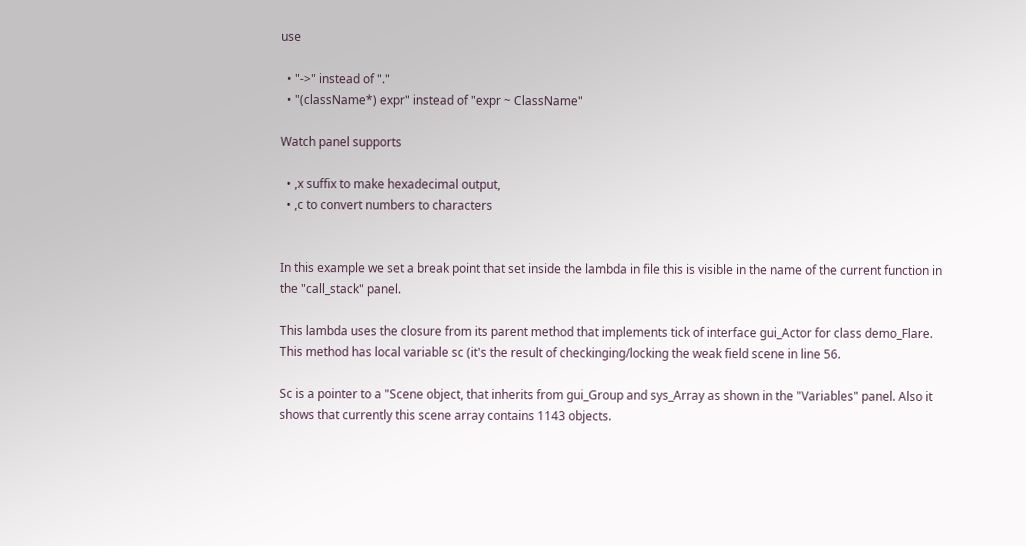use

  • "->" instead of "."
  • "(className*) expr" instead of "expr ~ ClassName"

Watch panel supports

  • ,x suffix to make hexadecimal output,
  • ,c to convert numbers to characters


In this example we set a break point that set inside the lambda in file this is visible in the name of the current function in the "call_stack" panel.

This lambda uses the closure from its parent method that implements tick of interface gui_Actor for class demo_Flare. This method has local variable sc (it's the result of checkinging/locking the weak field scene in line 56.

Sc is a pointer to a "Scene object, that inherits from gui_Group and sys_Array as shown in the "Variables" panel. Also it shows that currently this scene array contains 1143 objects.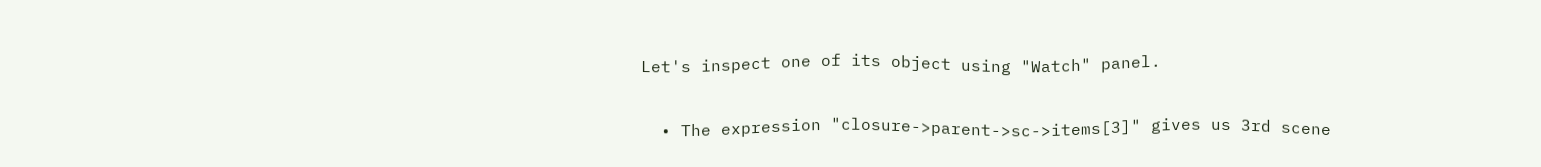Let's inspect one of its object using "Watch" panel.

  • The expression "closure->parent->sc->items[3]" gives us 3rd scene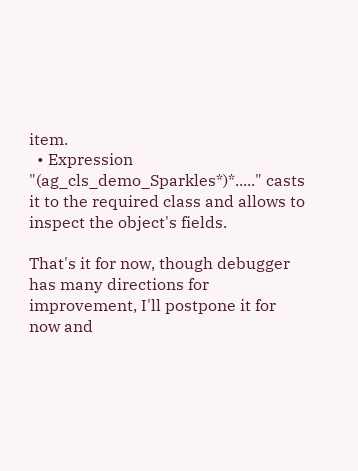item.
  • Expression "(ag_cls_demo_Sparkles*)*....." casts it to the required class and allows to inspect the object's fields.

That's it for now, though debugger has many directions for improvement, I'll postpone it for now and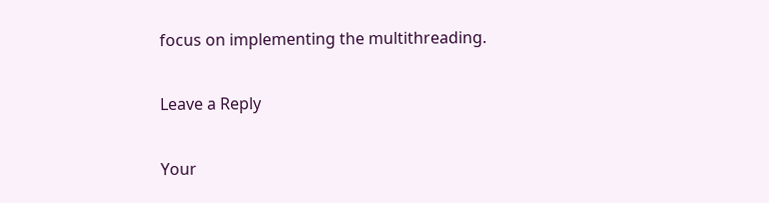focus on implementing the multithreading.

Leave a Reply

Your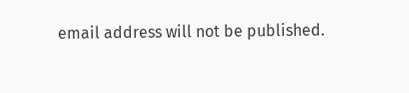email address will not be published.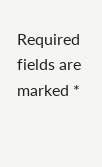Required fields are marked *